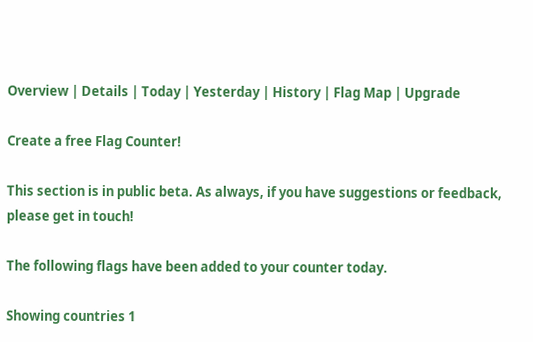Overview | Details | Today | Yesterday | History | Flag Map | Upgrade

Create a free Flag Counter!

This section is in public beta. As always, if you have suggestions or feedback, please get in touch!

The following flags have been added to your counter today.

Showing countries 1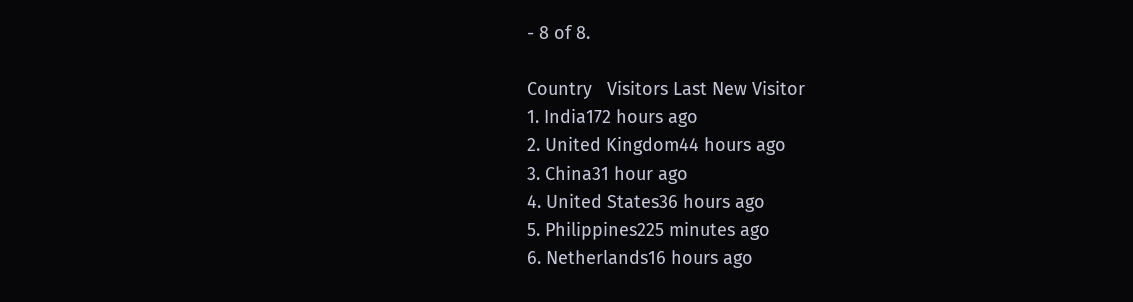- 8 of 8.

Country   Visitors Last New Visitor
1. India172 hours ago
2. United Kingdom44 hours ago
3. China31 hour ago
4. United States36 hours ago
5. Philippines225 minutes ago
6. Netherlands16 hours ago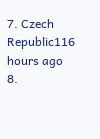7. Czech Republic116 hours ago
8.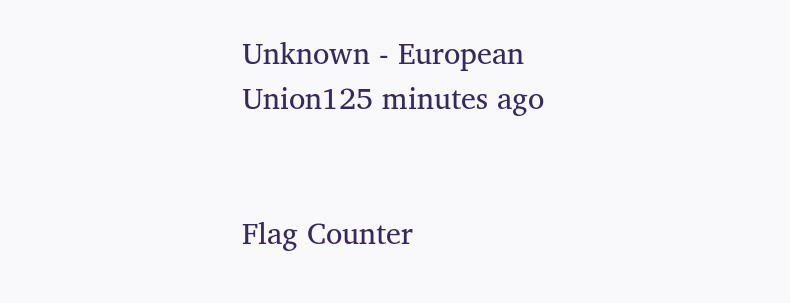Unknown - European Union125 minutes ago


Flag Counter